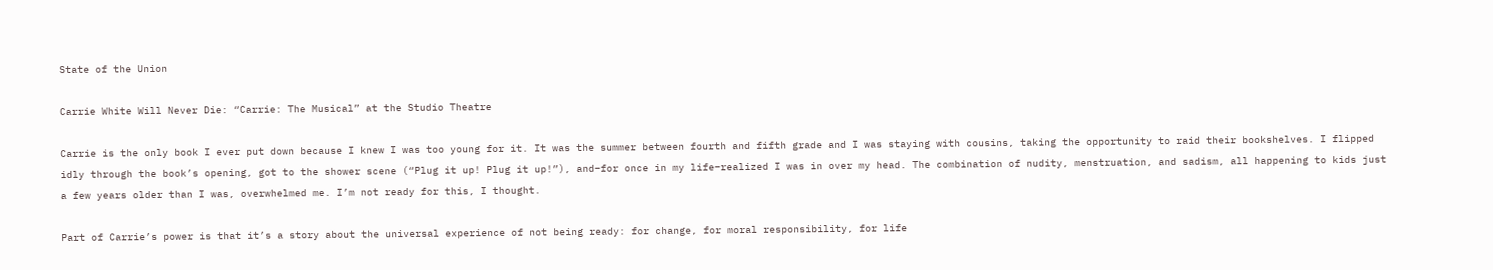State of the Union

Carrie White Will Never Die: “Carrie: The Musical” at the Studio Theatre

Carrie is the only book I ever put down because I knew I was too young for it. It was the summer between fourth and fifth grade and I was staying with cousins, taking the opportunity to raid their bookshelves. I flipped idly through the book’s opening, got to the shower scene (“Plug it up! Plug it up!”), and–for once in my life–realized I was in over my head. The combination of nudity, menstruation, and sadism, all happening to kids just a few years older than I was, overwhelmed me. I’m not ready for this, I thought.

Part of Carrie’s power is that it’s a story about the universal experience of not being ready: for change, for moral responsibility, for life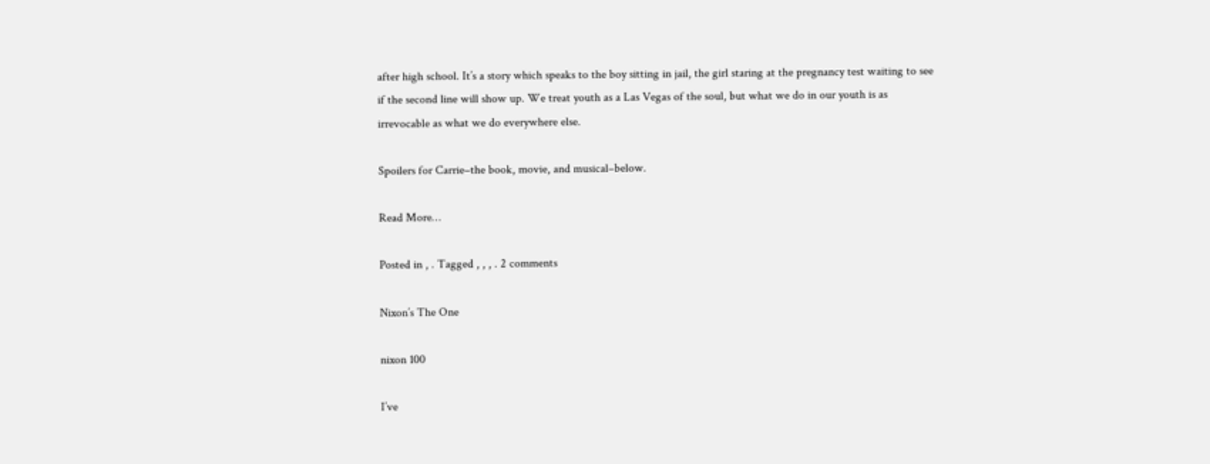after high school. It’s a story which speaks to the boy sitting in jail, the girl staring at the pregnancy test waiting to see if the second line will show up. We treat youth as a Las Vegas of the soul, but what we do in our youth is as irrevocable as what we do everywhere else.

Spoilers for Carrie–the book, movie, and musical–below.

Read More…

Posted in , . Tagged , , , . 2 comments

Nixon’s The One

nixon 100

I’ve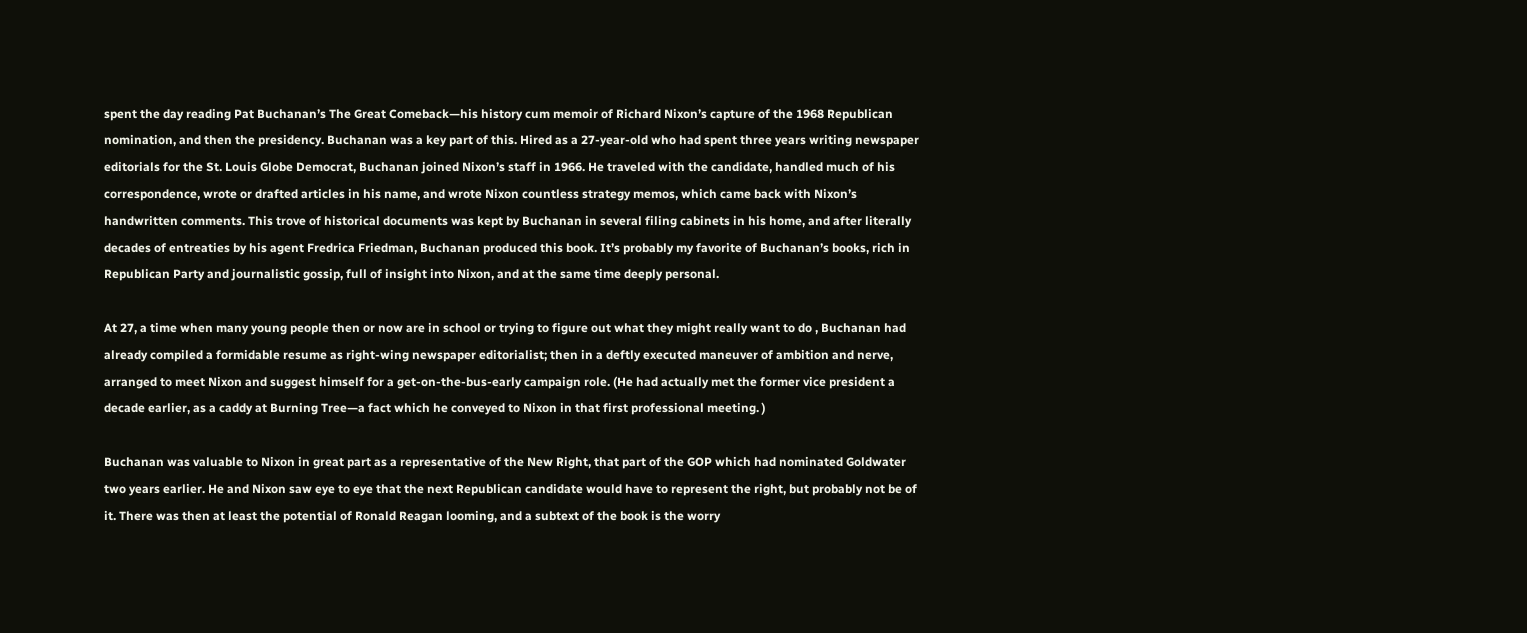spent the day reading Pat Buchanan’s The Great Comeback—his history cum memoir of Richard Nixon’s capture of the 1968 Republican nomination, and then the presidency. Buchanan was a key part of this. Hired as a 27-year-old who had spent three years writing newspaper editorials for the St. Louis Globe Democrat, Buchanan joined Nixon’s staff in 1966. He traveled with the candidate, handled much of his correspondence, wrote or drafted articles in his name, and wrote Nixon countless strategy memos, which came back with Nixon’s handwritten comments. This trove of historical documents was kept by Buchanan in several filing cabinets in his home, and after literally decades of entreaties by his agent Fredrica Friedman, Buchanan produced this book. It’s probably my favorite of Buchanan’s books, rich in Republican Party and journalistic gossip, full of insight into Nixon, and at the same time deeply personal.

At 27, a time when many young people then or now are in school or trying to figure out what they might really want to do , Buchanan had already compiled a formidable resume as right-wing newspaper editorialist; then in a deftly executed maneuver of ambition and nerve, arranged to meet Nixon and suggest himself for a get-on-the-bus-early campaign role. (He had actually met the former vice president a decade earlier, as a caddy at Burning Tree—a fact which he conveyed to Nixon in that first professional meeting. )

Buchanan was valuable to Nixon in great part as a representative of the New Right, that part of the GOP which had nominated Goldwater two years earlier. He and Nixon saw eye to eye that the next Republican candidate would have to represent the right, but probably not be of it. There was then at least the potential of Ronald Reagan looming, and a subtext of the book is the worry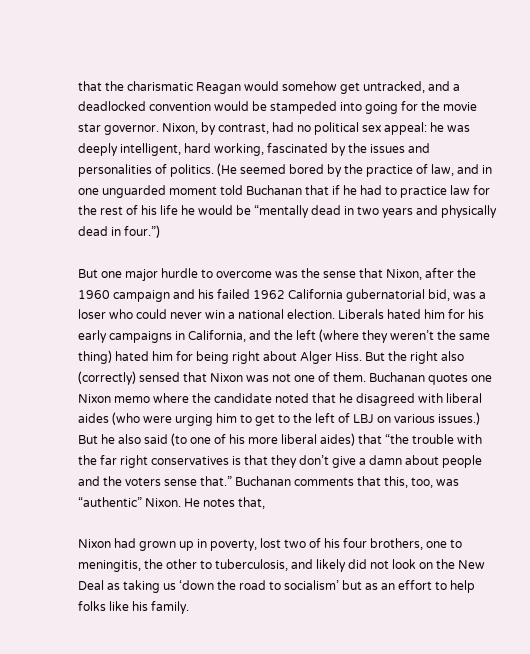that the charismatic Reagan would somehow get untracked, and a deadlocked convention would be stampeded into going for the movie star governor. Nixon, by contrast, had no political sex appeal: he was deeply intelligent, hard working, fascinated by the issues and personalities of politics. (He seemed bored by the practice of law, and in one unguarded moment told Buchanan that if he had to practice law for the rest of his life he would be “mentally dead in two years and physically dead in four.”)

But one major hurdle to overcome was the sense that Nixon, after the 1960 campaign and his failed 1962 California gubernatorial bid, was a loser who could never win a national election. Liberals hated him for his early campaigns in California, and the left (where they weren’t the same thing) hated him for being right about Alger Hiss. But the right also (correctly) sensed that Nixon was not one of them. Buchanan quotes one Nixon memo where the candidate noted that he disagreed with liberal aides (who were urging him to get to the left of LBJ on various issues.) But he also said (to one of his more liberal aides) that “the trouble with the far right conservatives is that they don’t give a damn about people and the voters sense that.” Buchanan comments that this, too, was “authentic” Nixon. He notes that,

Nixon had grown up in poverty, lost two of his four brothers, one to meningitis, the other to tuberculosis, and likely did not look on the New Deal as taking us ‘down the road to socialism’ but as an effort to help folks like his family.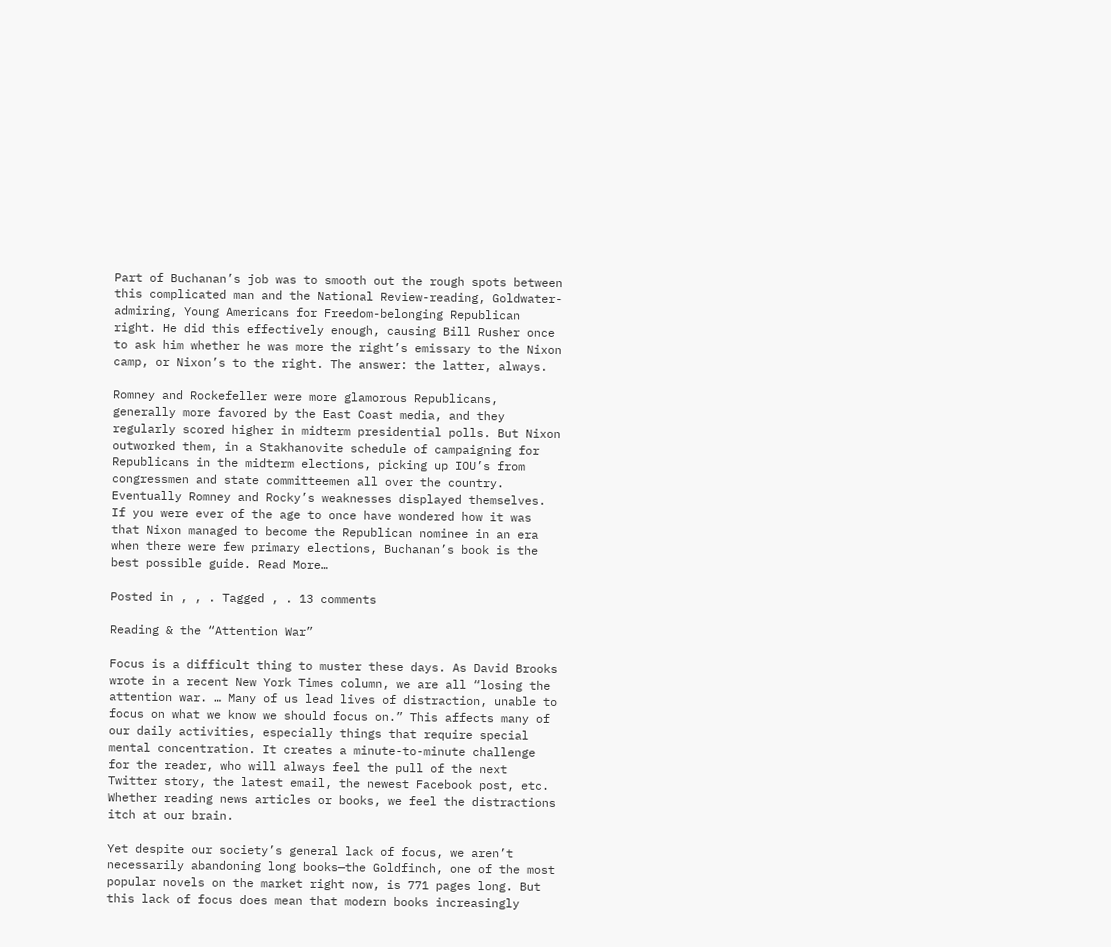Part of Buchanan’s job was to smooth out the rough spots between this complicated man and the National Review-reading, Goldwater-admiring, Young Americans for Freedom-belonging Republican right. He did this effectively enough, causing Bill Rusher once to ask him whether he was more the right’s emissary to the Nixon camp, or Nixon’s to the right. The answer: the latter, always.

Romney and Rockefeller were more glamorous Republicans, generally more favored by the East Coast media, and they regularly scored higher in midterm presidential polls. But Nixon outworked them, in a Stakhanovite schedule of campaigning for Republicans in the midterm elections, picking up IOU’s from congressmen and state committeemen all over the country. Eventually Romney and Rocky’s weaknesses displayed themselves. If you were ever of the age to once have wondered how it was that Nixon managed to become the Republican nominee in an era when there were few primary elections, Buchanan’s book is the best possible guide. Read More…

Posted in , , . Tagged , . 13 comments

Reading & the “Attention War”

Focus is a difficult thing to muster these days. As David Brooks wrote in a recent New York Times column, we are all “losing the attention war. … Many of us lead lives of distraction, unable to focus on what we know we should focus on.” This affects many of our daily activities, especially things that require special mental concentration. It creates a minute-to-minute challenge for the reader, who will always feel the pull of the next Twitter story, the latest email, the newest Facebook post, etc. Whether reading news articles or books, we feel the distractions itch at our brain.

Yet despite our society’s general lack of focus, we aren’t necessarily abandoning long books—the Goldfinch, one of the most popular novels on the market right now, is 771 pages long. But this lack of focus does mean that modern books increasingly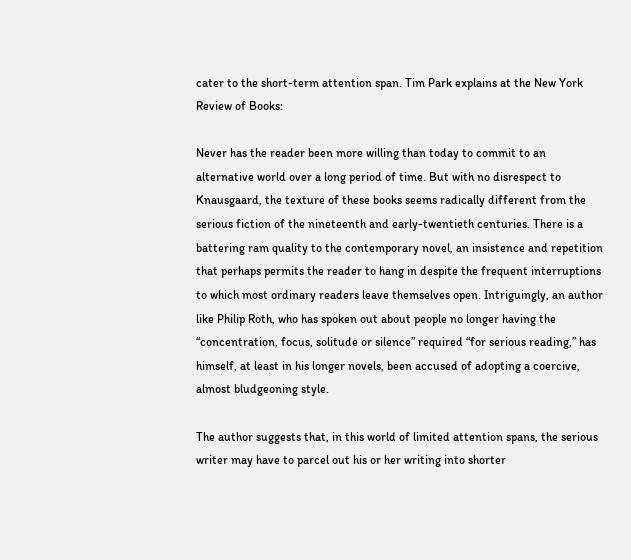cater to the short-term attention span. Tim Park explains at the New York Review of Books:

Never has the reader been more willing than today to commit to an alternative world over a long period of time. But with no disrespect to Knausgaard, the texture of these books seems radically different from the serious fiction of the nineteenth and early-twentieth centuries. There is a battering ram quality to the contemporary novel, an insistence and repetition that perhaps permits the reader to hang in despite the frequent interruptions to which most ordinary readers leave themselves open. Intriguingly, an author like Philip Roth, who has spoken out about people no longer having the “concentration, focus, solitude or silence” required “for serious reading,” has himself, at least in his longer novels, been accused of adopting a coercive, almost bludgeoning style.

The author suggests that, in this world of limited attention spans, the serious writer may have to parcel out his or her writing into shorter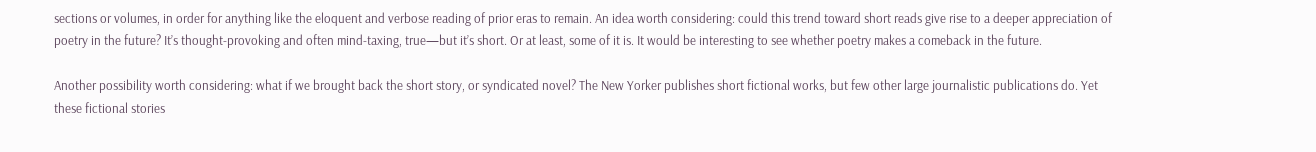sections or volumes, in order for anything like the eloquent and verbose reading of prior eras to remain. An idea worth considering: could this trend toward short reads give rise to a deeper appreciation of poetry in the future? It’s thought-provoking and often mind-taxing, true—but it’s short. Or at least, some of it is. It would be interesting to see whether poetry makes a comeback in the future.

Another possibility worth considering: what if we brought back the short story, or syndicated novel? The New Yorker publishes short fictional works, but few other large journalistic publications do. Yet these fictional stories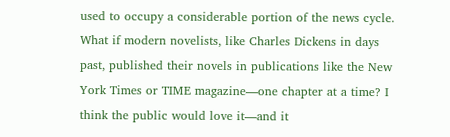used to occupy a considerable portion of the news cycle. What if modern novelists, like Charles Dickens in days past, published their novels in publications like the New York Times or TIME magazine—one chapter at a time? I think the public would love it—and it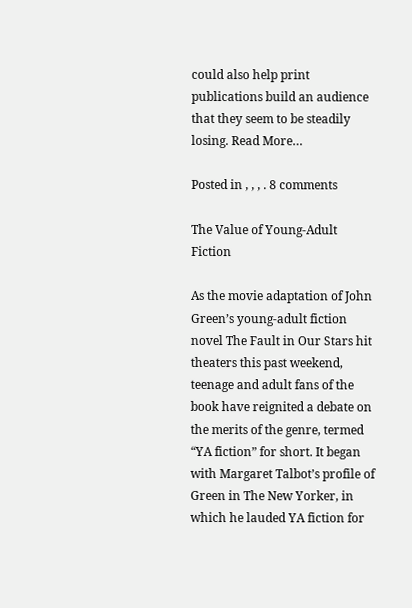could also help print publications build an audience that they seem to be steadily losing. Read More…

Posted in , , , . 8 comments

The Value of Young-Adult Fiction

As the movie adaptation of John Green’s young-adult fiction novel The Fault in Our Stars hit theaters this past weekend, teenage and adult fans of the book have reignited a debate on the merits of the genre, termed “YA fiction” for short. It began with Margaret Talbot’s profile of Green in The New Yorker, in which he lauded YA fiction for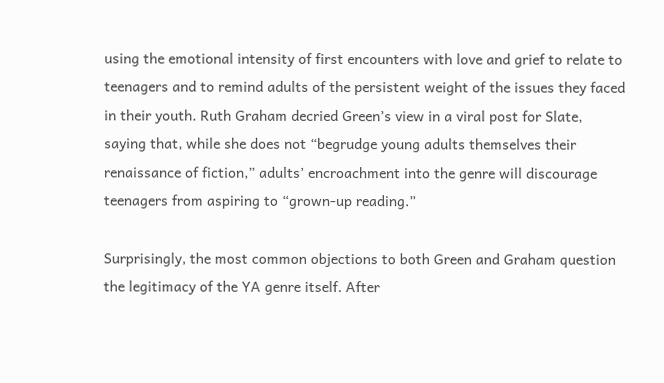using the emotional intensity of first encounters with love and grief to relate to teenagers and to remind adults of the persistent weight of the issues they faced in their youth. Ruth Graham decried Green’s view in a viral post for Slate, saying that, while she does not “begrudge young adults themselves their renaissance of fiction,” adults’ encroachment into the genre will discourage teenagers from aspiring to “grown-up reading.”

Surprisingly, the most common objections to both Green and Graham question the legitimacy of the YA genre itself. After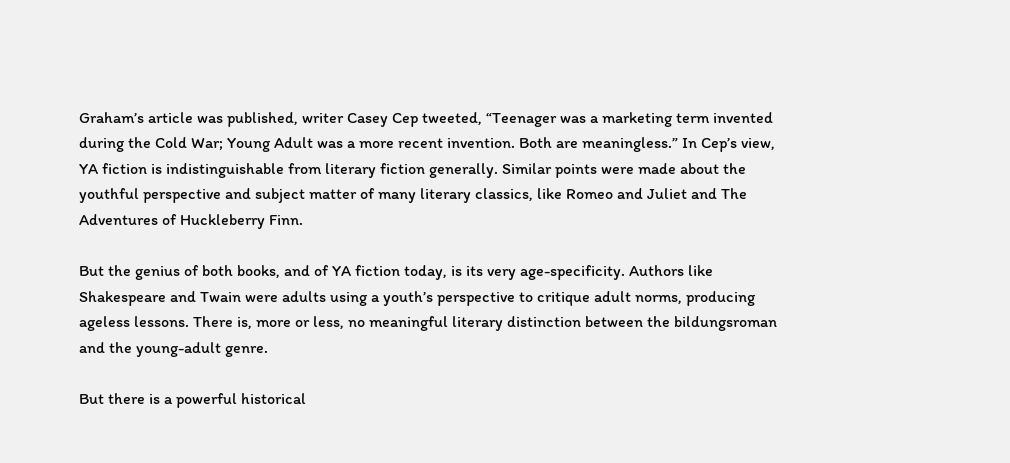Graham’s article was published, writer Casey Cep tweeted, “Teenager was a marketing term invented during the Cold War; Young Adult was a more recent invention. Both are meaningless.” In Cep’s view, YA fiction is indistinguishable from literary fiction generally. Similar points were made about the youthful perspective and subject matter of many literary classics, like Romeo and Juliet and The Adventures of Huckleberry Finn.

But the genius of both books, and of YA fiction today, is its very age-specificity. Authors like Shakespeare and Twain were adults using a youth’s perspective to critique adult norms, producing ageless lessons. There is, more or less, no meaningful literary distinction between the bildungsroman and the young-adult genre.

But there is a powerful historical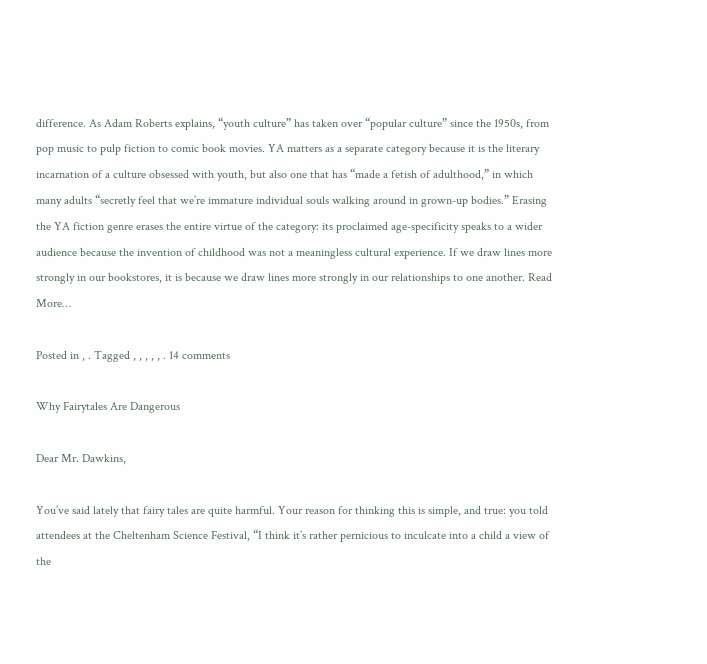difference. As Adam Roberts explains, “youth culture” has taken over “popular culture” since the 1950s, from pop music to pulp fiction to comic book movies. YA matters as a separate category because it is the literary incarnation of a culture obsessed with youth, but also one that has “made a fetish of adulthood,” in which many adults “secretly feel that we’re immature individual souls walking around in grown-up bodies.” Erasing the YA fiction genre erases the entire virtue of the category: its proclaimed age-specificity speaks to a wider audience because the invention of childhood was not a meaningless cultural experience. If we draw lines more strongly in our bookstores, it is because we draw lines more strongly in our relationships to one another. Read More…

Posted in , . Tagged , , , , , . 14 comments

Why Fairytales Are Dangerous

Dear Mr. Dawkins,

You’ve said lately that fairy tales are quite harmful. Your reason for thinking this is simple, and true: you told attendees at the Cheltenham Science Festival, “I think it’s rather pernicious to inculcate into a child a view of the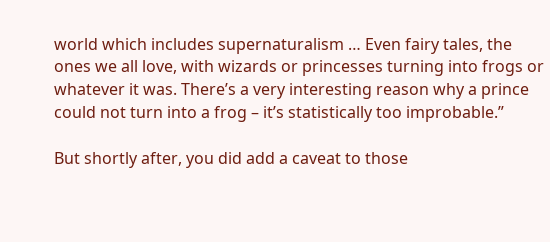world which includes supernaturalism … Even fairy tales, the ones we all love, with wizards or princesses turning into frogs or whatever it was. There’s a very interesting reason why a prince could not turn into a frog – it’s statistically too improbable.”

But shortly after, you did add a caveat to those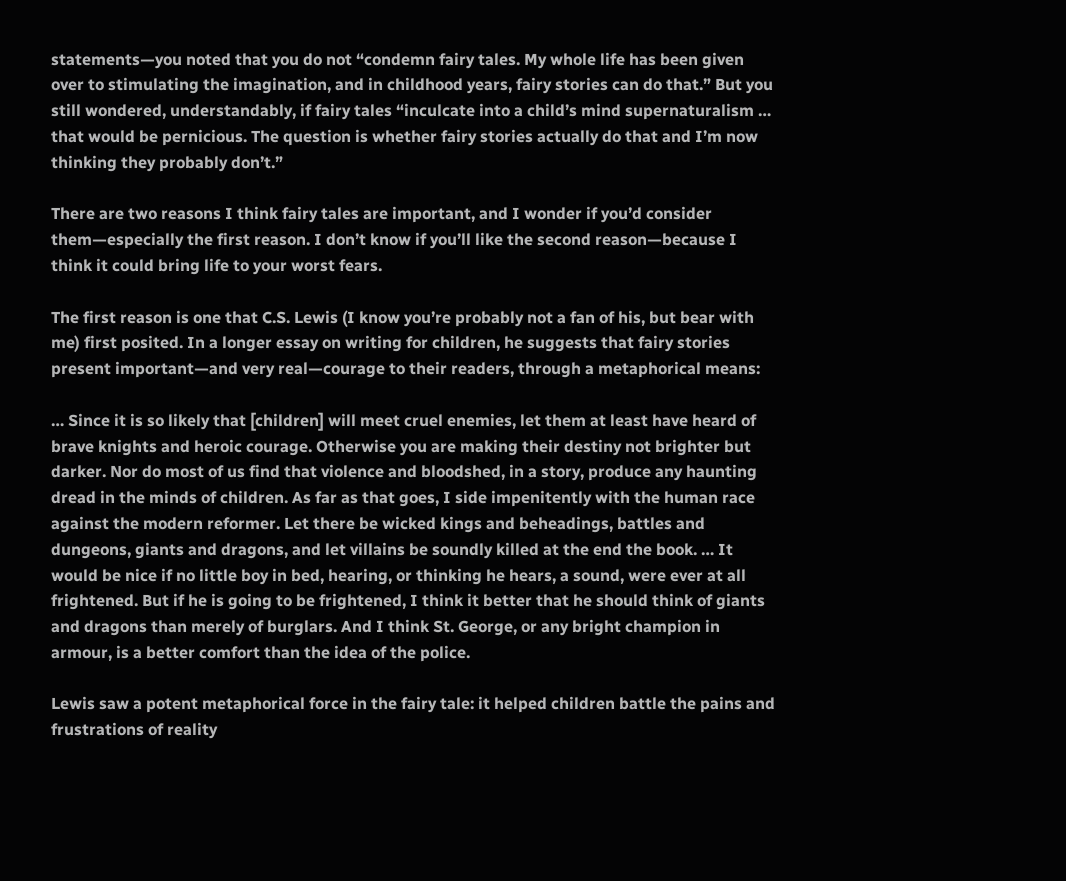statements—you noted that you do not “condemn fairy tales. My whole life has been given over to stimulating the imagination, and in childhood years, fairy stories can do that.” But you still wondered, understandably, if fairy tales “inculcate into a child’s mind supernaturalism … that would be pernicious. The question is whether fairy stories actually do that and I’m now thinking they probably don’t.”

There are two reasons I think fairy tales are important, and I wonder if you’d consider them—especially the first reason. I don’t know if you’ll like the second reason—because I think it could bring life to your worst fears.

The first reason is one that C.S. Lewis (I know you’re probably not a fan of his, but bear with me) first posited. In a longer essay on writing for children, he suggests that fairy stories present important—and very real—courage to their readers, through a metaphorical means:

… Since it is so likely that [children] will meet cruel enemies, let them at least have heard of brave knights and heroic courage. Otherwise you are making their destiny not brighter but darker. Nor do most of us find that violence and bloodshed, in a story, produce any haunting dread in the minds of children. As far as that goes, I side impenitently with the human race against the modern reformer. Let there be wicked kings and beheadings, battles and dungeons, giants and dragons, and let villains be soundly killed at the end the book. … It would be nice if no little boy in bed, hearing, or thinking he hears, a sound, were ever at all frightened. But if he is going to be frightened, I think it better that he should think of giants and dragons than merely of burglars. And I think St. George, or any bright champion in armour, is a better comfort than the idea of the police.

Lewis saw a potent metaphorical force in the fairy tale: it helped children battle the pains and frustrations of reality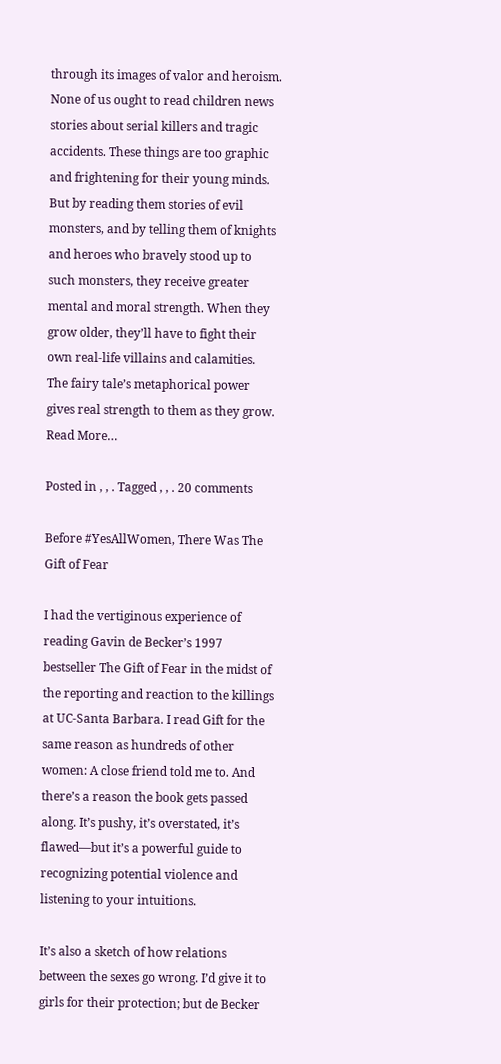through its images of valor and heroism. None of us ought to read children news stories about serial killers and tragic accidents. These things are too graphic and frightening for their young minds. But by reading them stories of evil monsters, and by telling them of knights and heroes who bravely stood up to such monsters, they receive greater mental and moral strength. When they grow older, they’ll have to fight their own real-life villains and calamities. The fairy tale’s metaphorical power gives real strength to them as they grow. Read More…

Posted in , , . Tagged , , . 20 comments

Before #YesAllWomen, There Was The Gift of Fear

I had the vertiginous experience of reading Gavin de Becker’s 1997 bestseller The Gift of Fear in the midst of the reporting and reaction to the killings at UC-Santa Barbara. I read Gift for the same reason as hundreds of other women: A close friend told me to. And there’s a reason the book gets passed along. It’s pushy, it’s overstated, it’s flawed—but it’s a powerful guide to recognizing potential violence and listening to your intuitions.

It’s also a sketch of how relations between the sexes go wrong. I’d give it to girls for their protection; but de Becker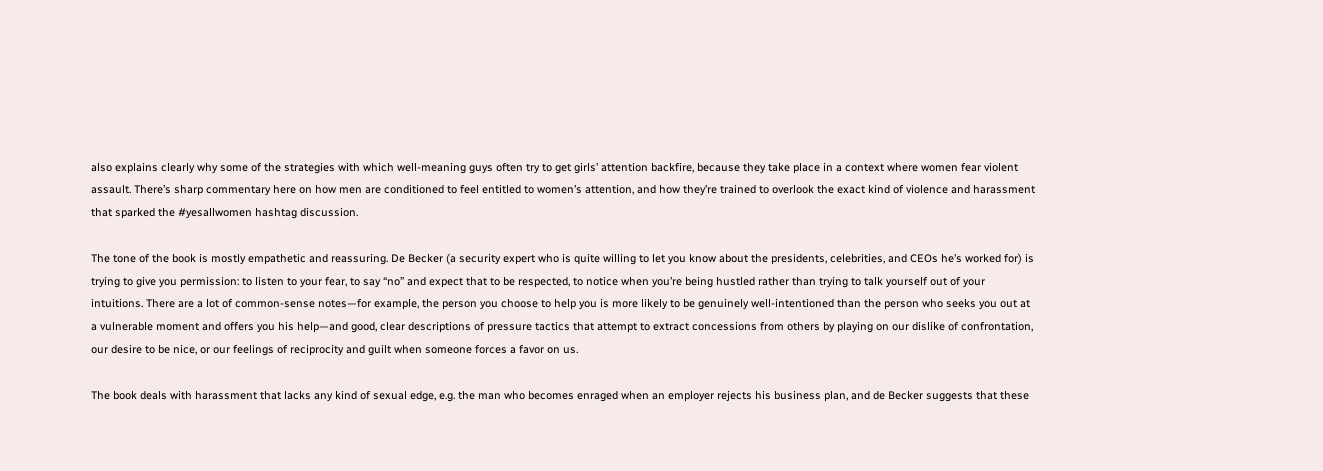also explains clearly why some of the strategies with which well-meaning guys often try to get girls’ attention backfire, because they take place in a context where women fear violent assault. There’s sharp commentary here on how men are conditioned to feel entitled to women’s attention, and how they’re trained to overlook the exact kind of violence and harassment that sparked the #yesallwomen hashtag discussion.

The tone of the book is mostly empathetic and reassuring. De Becker (a security expert who is quite willing to let you know about the presidents, celebrities, and CEOs he’s worked for) is trying to give you permission: to listen to your fear, to say “no” and expect that to be respected, to notice when you’re being hustled rather than trying to talk yourself out of your intuitions. There are a lot of common-sense notes—for example, the person you choose to help you is more likely to be genuinely well-intentioned than the person who seeks you out at a vulnerable moment and offers you his help—and good, clear descriptions of pressure tactics that attempt to extract concessions from others by playing on our dislike of confrontation, our desire to be nice, or our feelings of reciprocity and guilt when someone forces a favor on us.

The book deals with harassment that lacks any kind of sexual edge, e.g. the man who becomes enraged when an employer rejects his business plan, and de Becker suggests that these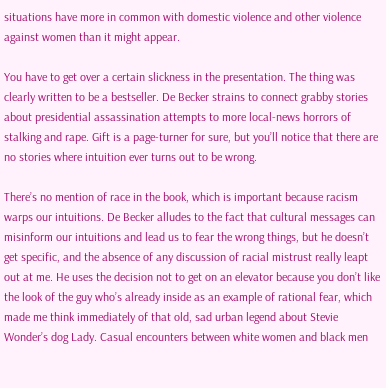situations have more in common with domestic violence and other violence against women than it might appear.

You have to get over a certain slickness in the presentation. The thing was clearly written to be a bestseller. De Becker strains to connect grabby stories about presidential assassination attempts to more local-news horrors of stalking and rape. Gift is a page-turner for sure, but you’ll notice that there are no stories where intuition ever turns out to be wrong.

There’s no mention of race in the book, which is important because racism warps our intuitions. De Becker alludes to the fact that cultural messages can misinform our intuitions and lead us to fear the wrong things, but he doesn’t get specific, and the absence of any discussion of racial mistrust really leapt out at me. He uses the decision not to get on an elevator because you don’t like the look of the guy who’s already inside as an example of rational fear, which made me think immediately of that old, sad urban legend about Stevie Wonder’s dog Lady. Casual encounters between white women and black men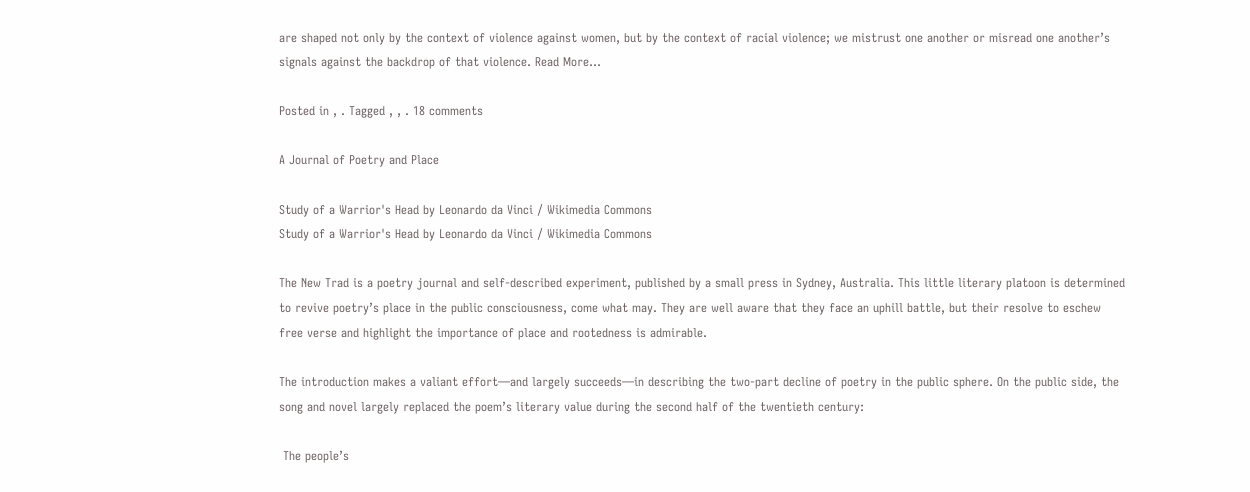are shaped not only by the context of violence against women, but by the context of racial violence; we mistrust one another or misread one another’s signals against the backdrop of that violence. Read More…

Posted in , . Tagged , , . 18 comments

A Journal of Poetry and Place

Study of a Warrior's Head by Leonardo da Vinci / Wikimedia Commons
Study of a Warrior's Head by Leonardo da Vinci / Wikimedia Commons

The New Trad is a poetry journal and self-described experiment, published by a small press in Sydney, Australia. This little literary platoon is determined to revive poetry’s place in the public consciousness, come what may. They are well aware that they face an uphill battle, but their resolve to eschew free verse and highlight the importance of place and rootedness is admirable.

The introduction makes a valiant effort—and largely succeeds—in describing the two-part decline of poetry in the public sphere. On the public side, the song and novel largely replaced the poem’s literary value during the second half of the twentieth century:

 The people’s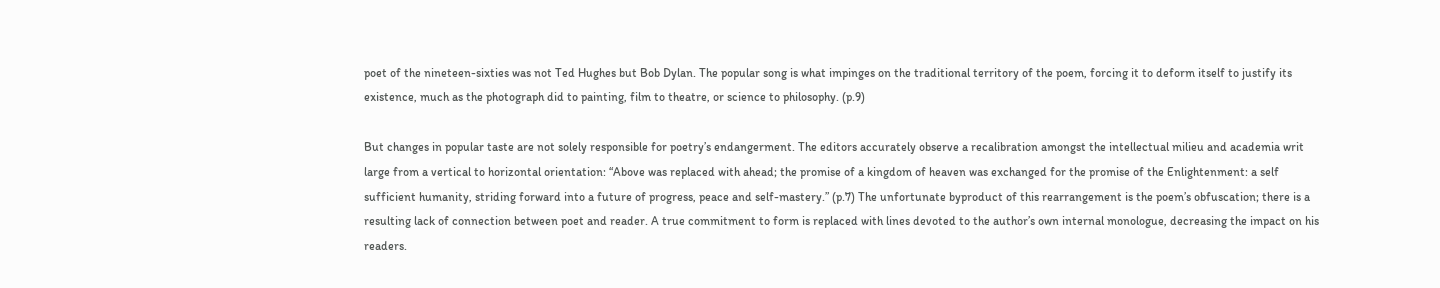poet of the nineteen-sixties was not Ted Hughes but Bob Dylan. The popular song is what impinges on the traditional territory of the poem, forcing it to deform itself to justify its existence, much as the photograph did to painting, film to theatre, or science to philosophy. (p.9)

But changes in popular taste are not solely responsible for poetry’s endangerment. The editors accurately observe a recalibration amongst the intellectual milieu and academia writ large from a vertical to horizontal orientation: “Above was replaced with ahead; the promise of a kingdom of heaven was exchanged for the promise of the Enlightenment: a self sufficient humanity, striding forward into a future of progress, peace and self-mastery.” (p.7) The unfortunate byproduct of this rearrangement is the poem’s obfuscation; there is a resulting lack of connection between poet and reader. A true commitment to form is replaced with lines devoted to the author’s own internal monologue, decreasing the impact on his readers.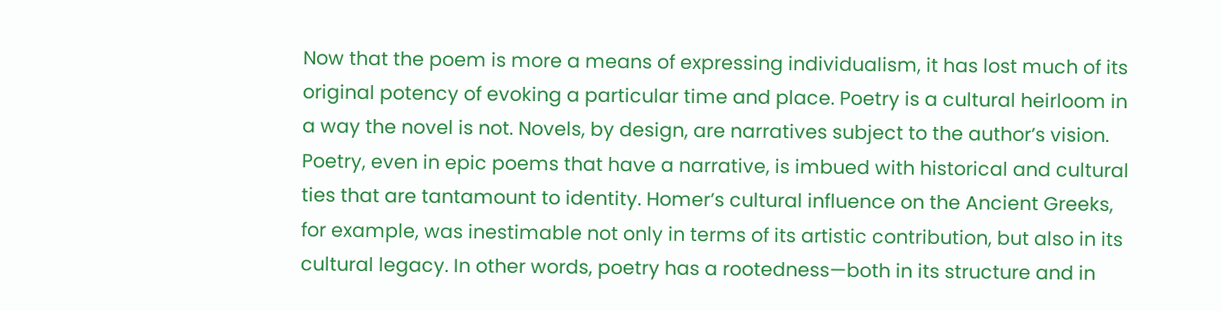Now that the poem is more a means of expressing individualism, it has lost much of its original potency of evoking a particular time and place. Poetry is a cultural heirloom in a way the novel is not. Novels, by design, are narratives subject to the author’s vision. Poetry, even in epic poems that have a narrative, is imbued with historical and cultural ties that are tantamount to identity. Homer’s cultural influence on the Ancient Greeks, for example, was inestimable not only in terms of its artistic contribution, but also in its cultural legacy. In other words, poetry has a rootedness—both in its structure and in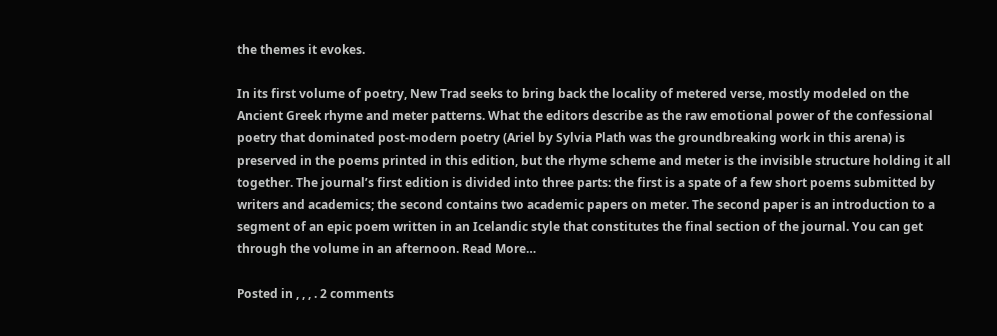the themes it evokes.

In its first volume of poetry, New Trad seeks to bring back the locality of metered verse, mostly modeled on the Ancient Greek rhyme and meter patterns. What the editors describe as the raw emotional power of the confessional poetry that dominated post-modern poetry (Ariel by Sylvia Plath was the groundbreaking work in this arena) is preserved in the poems printed in this edition, but the rhyme scheme and meter is the invisible structure holding it all together. The journal’s first edition is divided into three parts: the first is a spate of a few short poems submitted by writers and academics; the second contains two academic papers on meter. The second paper is an introduction to a segment of an epic poem written in an Icelandic style that constitutes the final section of the journal. You can get through the volume in an afternoon. Read More…

Posted in , , , . 2 comments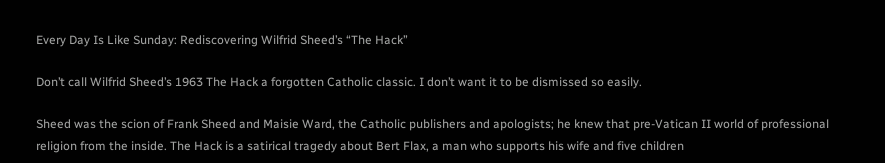Every Day Is Like Sunday: Rediscovering Wilfrid Sheed’s “The Hack”

Don’t call Wilfrid Sheed’s 1963 The Hack a forgotten Catholic classic. I don’t want it to be dismissed so easily.

Sheed was the scion of Frank Sheed and Maisie Ward, the Catholic publishers and apologists; he knew that pre-Vatican II world of professional religion from the inside. The Hack is a satirical tragedy about Bert Flax, a man who supports his wife and five children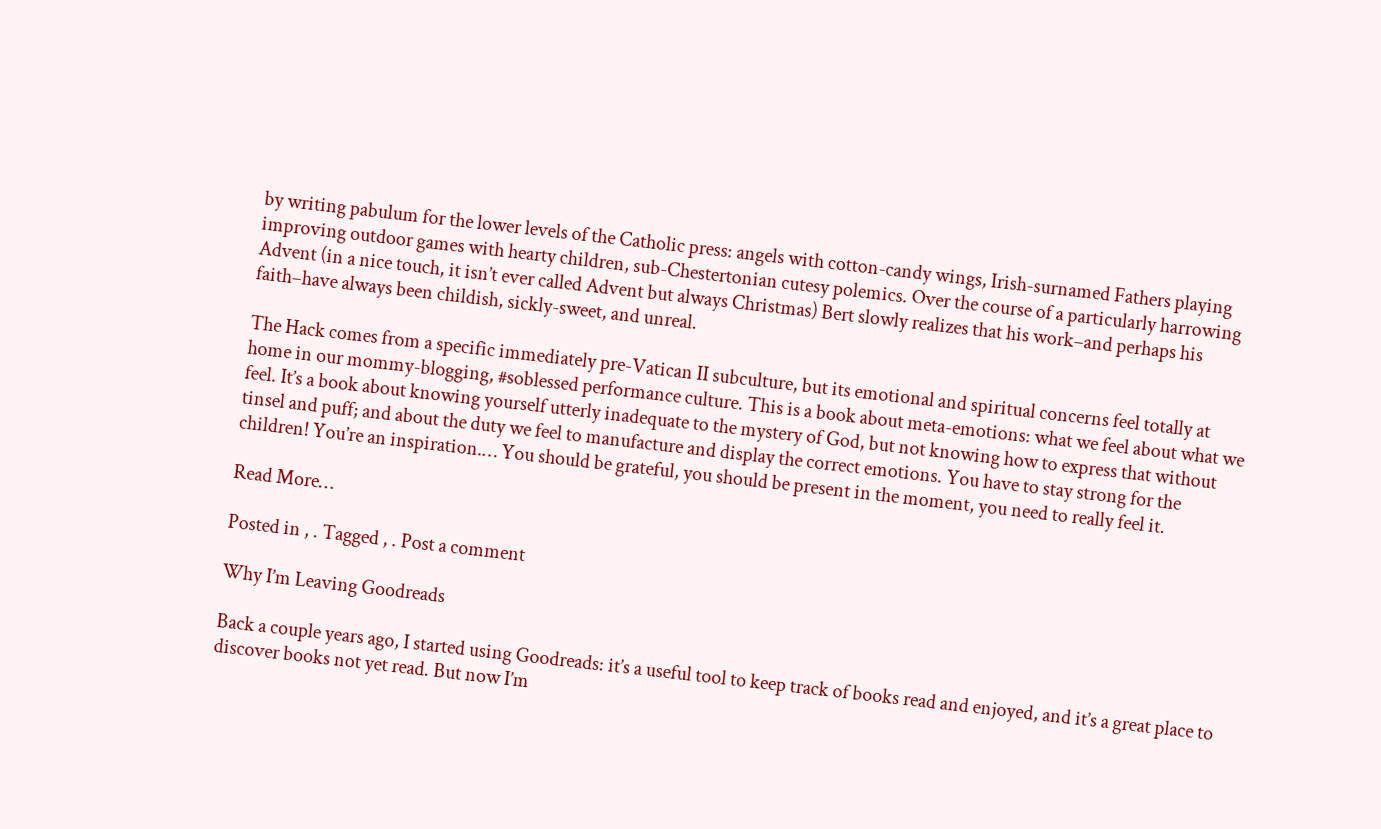by writing pabulum for the lower levels of the Catholic press: angels with cotton-candy wings, Irish-surnamed Fathers playing improving outdoor games with hearty children, sub-Chestertonian cutesy polemics. Over the course of a particularly harrowing Advent (in a nice touch, it isn’t ever called Advent but always Christmas) Bert slowly realizes that his work–and perhaps his faith–have always been childish, sickly-sweet, and unreal.

The Hack comes from a specific immediately pre-Vatican II subculture, but its emotional and spiritual concerns feel totally at home in our mommy-blogging, #soblessed performance culture. This is a book about meta-emotions: what we feel about what we feel. It’s a book about knowing yourself utterly inadequate to the mystery of God, but not knowing how to express that without tinsel and puff; and about the duty we feel to manufacture and display the correct emotions. You have to stay strong for the children! You’re an inspiration.… You should be grateful, you should be present in the moment, you need to really feel it.

Read More…

Posted in , . Tagged , . Post a comment

Why I’m Leaving Goodreads

Back a couple years ago, I started using Goodreads: it’s a useful tool to keep track of books read and enjoyed, and it’s a great place to discover books not yet read. But now I’m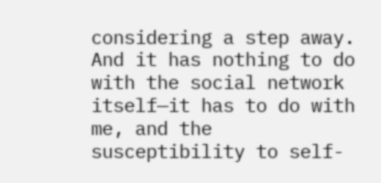considering a step away. And it has nothing to do with the social network itself—it has to do with me, and the susceptibility to self-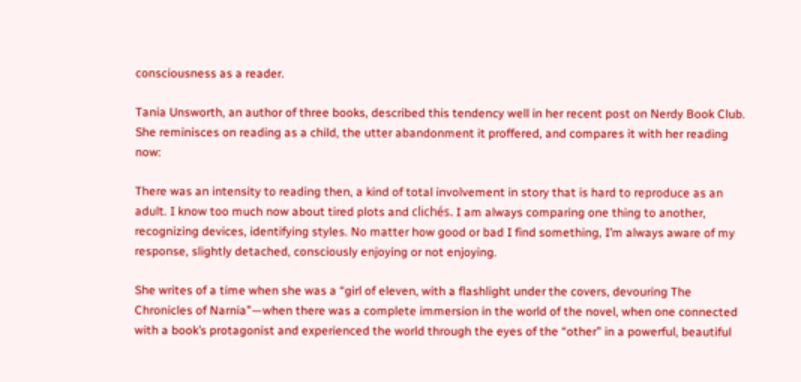consciousness as a reader.

Tania Unsworth, an author of three books, described this tendency well in her recent post on Nerdy Book Club. She reminisces on reading as a child, the utter abandonment it proffered, and compares it with her reading now:

There was an intensity to reading then, a kind of total involvement in story that is hard to reproduce as an adult. I know too much now about tired plots and clichés. I am always comparing one thing to another, recognizing devices, identifying styles. No matter how good or bad I find something, I’m always aware of my response, slightly detached, consciously enjoying or not enjoying.

She writes of a time when she was a “girl of eleven, with a flashlight under the covers, devouring The Chronicles of Narnia”—when there was a complete immersion in the world of the novel, when one connected with a book’s protagonist and experienced the world through the eyes of the “other” in a powerful, beautiful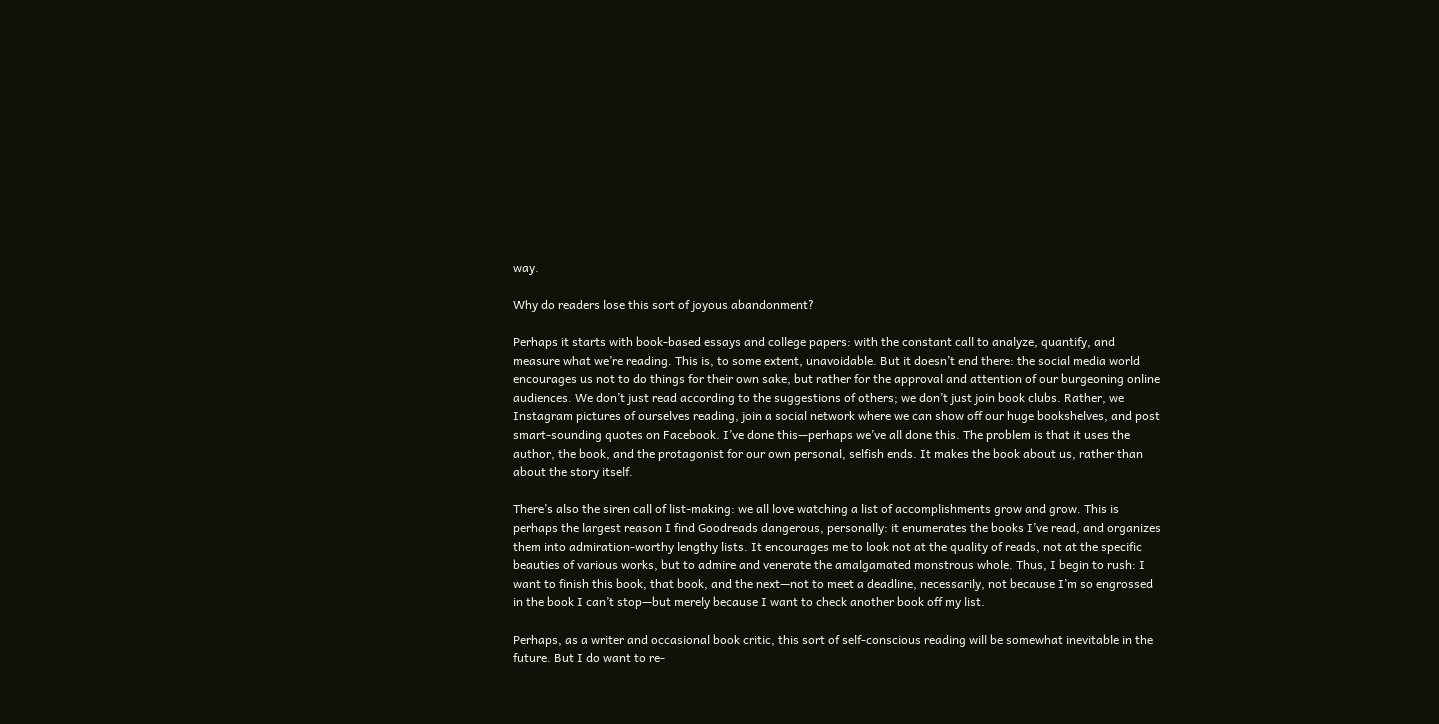way.

Why do readers lose this sort of joyous abandonment?

Perhaps it starts with book-based essays and college papers: with the constant call to analyze, quantify, and measure what we’re reading. This is, to some extent, unavoidable. But it doesn’t end there: the social media world encourages us not to do things for their own sake, but rather for the approval and attention of our burgeoning online audiences. We don’t just read according to the suggestions of others; we don’t just join book clubs. Rather, we Instagram pictures of ourselves reading, join a social network where we can show off our huge bookshelves, and post smart-sounding quotes on Facebook. I’ve done this—perhaps we’ve all done this. The problem is that it uses the author, the book, and the protagonist for our own personal, selfish ends. It makes the book about us, rather than about the story itself.

There’s also the siren call of list-making: we all love watching a list of accomplishments grow and grow. This is perhaps the largest reason I find Goodreads dangerous, personally: it enumerates the books I’ve read, and organizes them into admiration-worthy lengthy lists. It encourages me to look not at the quality of reads, not at the specific beauties of various works, but to admire and venerate the amalgamated monstrous whole. Thus, I begin to rush: I want to finish this book, that book, and the next—not to meet a deadline, necessarily, not because I’m so engrossed in the book I can’t stop—but merely because I want to check another book off my list.

Perhaps, as a writer and occasional book critic, this sort of self-conscious reading will be somewhat inevitable in the future. But I do want to re-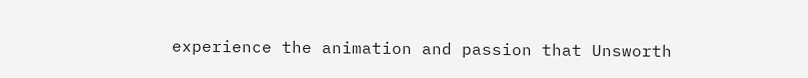experience the animation and passion that Unsworth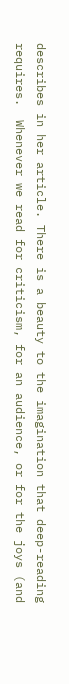describes in her article. There is a beauty to the imagination that deep-reading requires.  Whenever we read for criticism, for an audience, or for the joys (and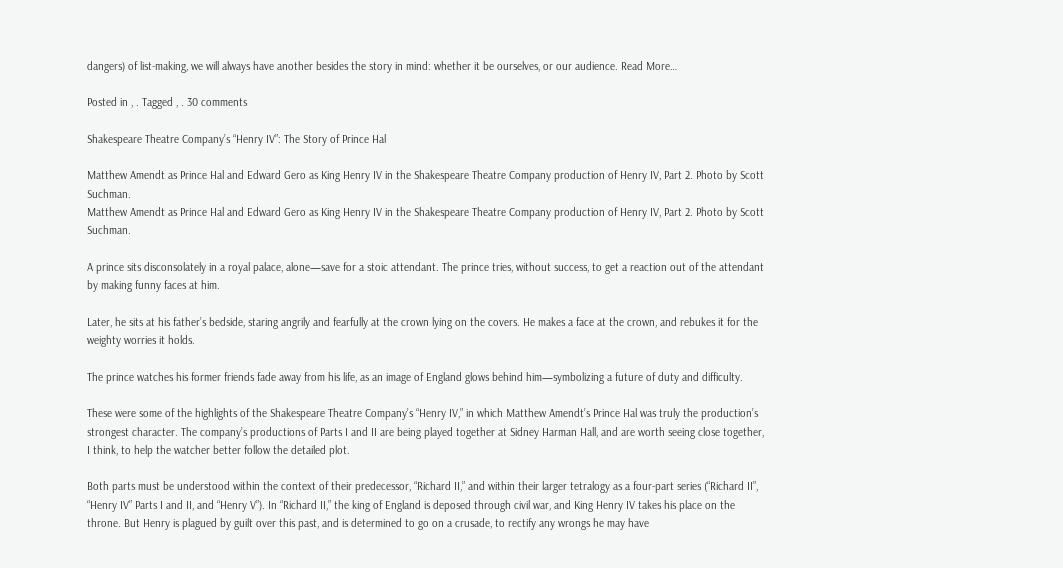dangers) of list-making, we will always have another besides the story in mind: whether it be ourselves, or our audience. Read More…

Posted in , . Tagged , . 30 comments

Shakespeare Theatre Company’s “Henry IV”: The Story of Prince Hal

Matthew Amendt as Prince Hal and Edward Gero as King Henry IV in the Shakespeare Theatre Company production of Henry IV, Part 2. Photo by Scott Suchman.
Matthew Amendt as Prince Hal and Edward Gero as King Henry IV in the Shakespeare Theatre Company production of Henry IV, Part 2. Photo by Scott Suchman.

A prince sits disconsolately in a royal palace, alone—save for a stoic attendant. The prince tries, without success, to get a reaction out of the attendant by making funny faces at him.

Later, he sits at his father’s bedside, staring angrily and fearfully at the crown lying on the covers. He makes a face at the crown, and rebukes it for the weighty worries it holds.

The prince watches his former friends fade away from his life, as an image of England glows behind him—symbolizing a future of duty and difficulty.

These were some of the highlights of the Shakespeare Theatre Company’s “Henry IV,” in which Matthew Amendt’s Prince Hal was truly the production’s strongest character. The company’s productions of Parts I and II are being played together at Sidney Harman Hall, and are worth seeing close together, I think, to help the watcher better follow the detailed plot.

Both parts must be understood within the context of their predecessor, “Richard II,” and within their larger tetralogy as a four-part series (“Richard II”, “Henry IV” Parts I and II, and “Henry V”). In “Richard II,” the king of England is deposed through civil war, and King Henry IV takes his place on the throne. But Henry is plagued by guilt over this past, and is determined to go on a crusade, to rectify any wrongs he may have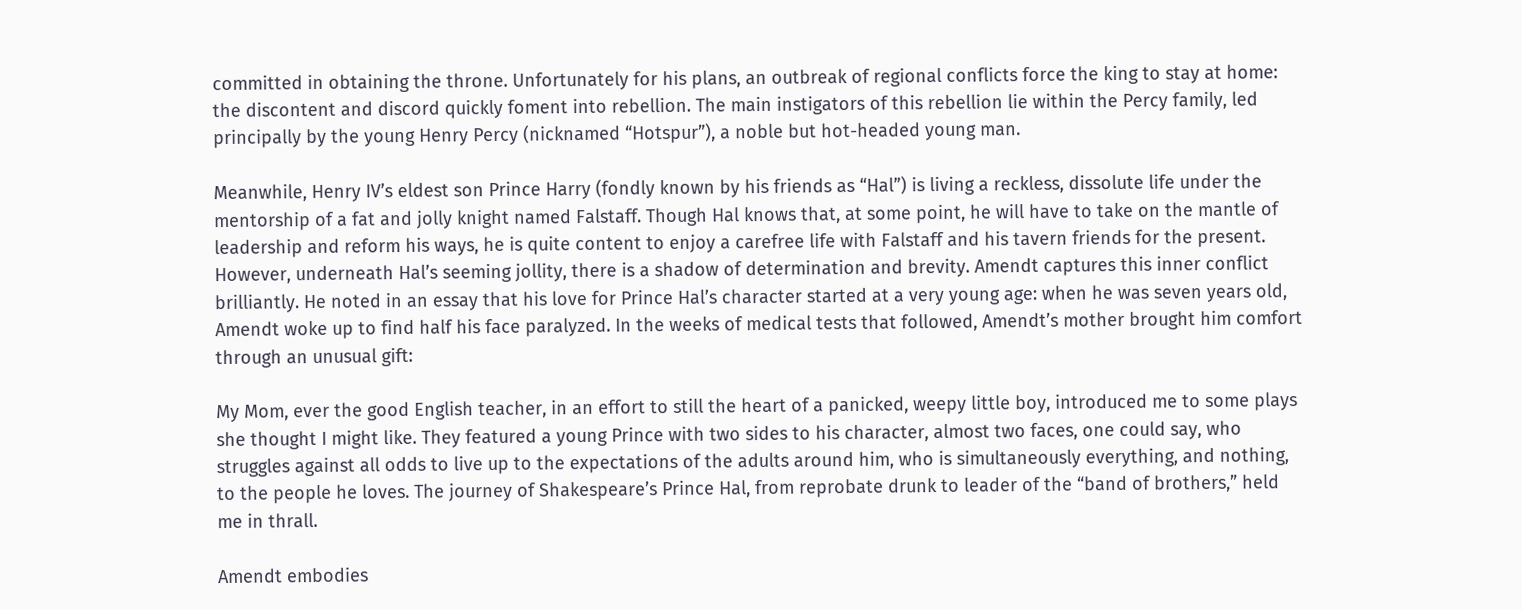committed in obtaining the throne. Unfortunately for his plans, an outbreak of regional conflicts force the king to stay at home: the discontent and discord quickly foment into rebellion. The main instigators of this rebellion lie within the Percy family, led principally by the young Henry Percy (nicknamed “Hotspur”), a noble but hot-headed young man.

Meanwhile, Henry IV’s eldest son Prince Harry (fondly known by his friends as “Hal”) is living a reckless, dissolute life under the mentorship of a fat and jolly knight named Falstaff. Though Hal knows that, at some point, he will have to take on the mantle of leadership and reform his ways, he is quite content to enjoy a carefree life with Falstaff and his tavern friends for the present. However, underneath Hal’s seeming jollity, there is a shadow of determination and brevity. Amendt captures this inner conflict brilliantly. He noted in an essay that his love for Prince Hal’s character started at a very young age: when he was seven years old, Amendt woke up to find half his face paralyzed. In the weeks of medical tests that followed, Amendt’s mother brought him comfort through an unusual gift:

My Mom, ever the good English teacher, in an effort to still the heart of a panicked, weepy little boy, introduced me to some plays she thought I might like. They featured a young Prince with two sides to his character, almost two faces, one could say, who struggles against all odds to live up to the expectations of the adults around him, who is simultaneously everything, and nothing, to the people he loves. The journey of Shakespeare’s Prince Hal, from reprobate drunk to leader of the “band of brothers,” held me in thrall.

Amendt embodies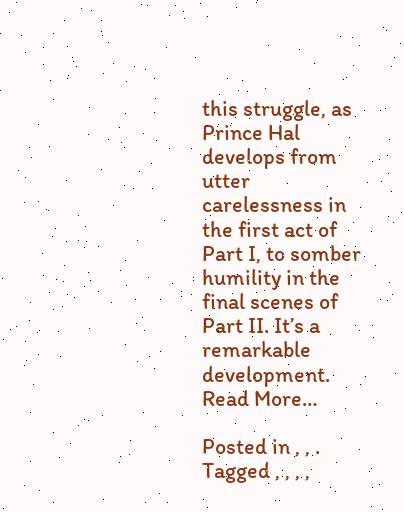this struggle, as Prince Hal develops from utter carelessness in the first act of Part I, to somber humility in the final scenes of Part II. It’s a remarkable development. Read More…

Posted in , , . Tagged , , , ,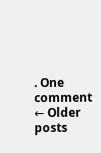. One comment
← Older posts